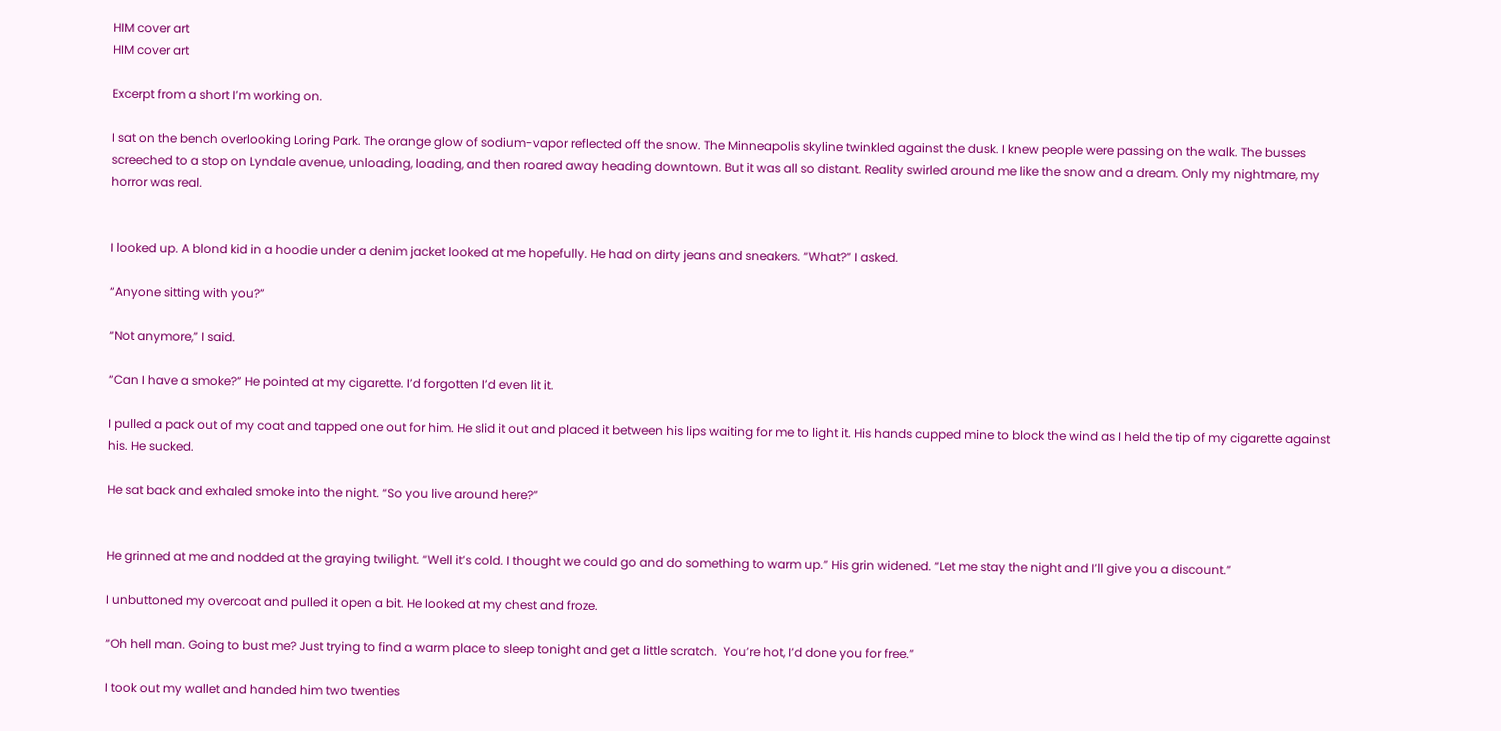HIM cover art
HIM cover art

Excerpt from a short I’m working on.

I sat on the bench overlooking Loring Park. The orange glow of sodium-vapor reflected off the snow. The Minneapolis skyline twinkled against the dusk. I knew people were passing on the walk. The busses screeched to a stop on Lyndale avenue, unloading, loading, and then roared away heading downtown. But it was all so distant. Reality swirled around me like the snow and a dream. Only my nightmare, my horror was real.


I looked up. A blond kid in a hoodie under a denim jacket looked at me hopefully. He had on dirty jeans and sneakers. “What?” I asked.

“Anyone sitting with you?”

“Not anymore,” I said.

“Can I have a smoke?” He pointed at my cigarette. I’d forgotten I’d even lit it.

I pulled a pack out of my coat and tapped one out for him. He slid it out and placed it between his lips waiting for me to light it. His hands cupped mine to block the wind as I held the tip of my cigarette against his. He sucked.

He sat back and exhaled smoke into the night. “So you live around here?”


He grinned at me and nodded at the graying twilight. “Well it’s cold. I thought we could go and do something to warm up.” His grin widened. “Let me stay the night and I’ll give you a discount.”

I unbuttoned my overcoat and pulled it open a bit. He looked at my chest and froze.

“Oh hell man. Going to bust me? Just trying to find a warm place to sleep tonight and get a little scratch.  You’re hot, I’d done you for free.”

I took out my wallet and handed him two twenties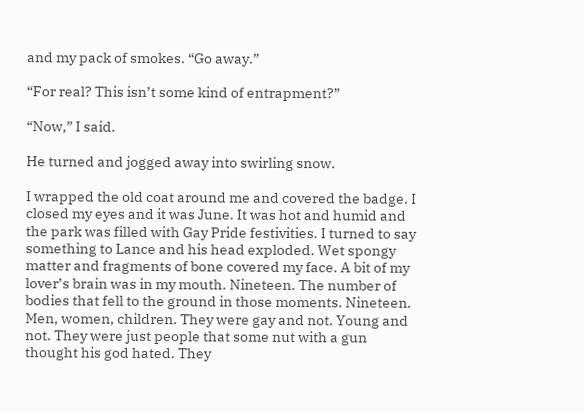and my pack of smokes. “Go away.”

“For real? This isn’t some kind of entrapment?”

“Now,” I said.

He turned and jogged away into swirling snow.

I wrapped the old coat around me and covered the badge. I closed my eyes and it was June. It was hot and humid and the park was filled with Gay Pride festivities. I turned to say something to Lance and his head exploded. Wet spongy matter and fragments of bone covered my face. A bit of my lover’s brain was in my mouth. Nineteen. The number of bodies that fell to the ground in those moments. Nineteen. Men, women, children. They were gay and not. Young and not. They were just people that some nut with a gun thought his god hated. They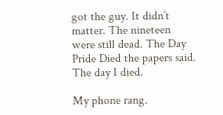got the guy. It didn’t matter. The nineteen were still dead. The Day Pride Died the papers said. The day I died.

My phone rang.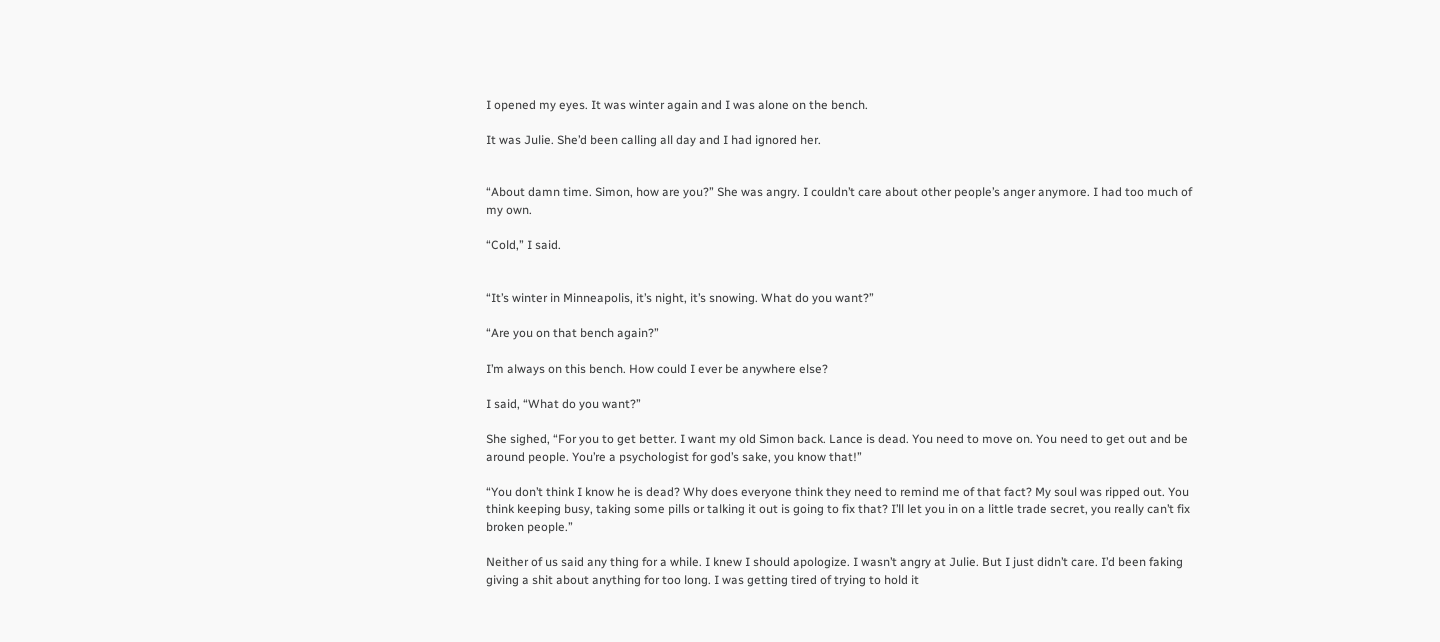I opened my eyes. It was winter again and I was alone on the bench.

It was Julie. She’d been calling all day and I had ignored her.


“About damn time. Simon, how are you?” She was angry. I couldn’t care about other people’s anger anymore. I had too much of my own.

“Cold,” I said.


“It’s winter in Minneapolis, it’s night, it’s snowing. What do you want?”

“Are you on that bench again?”

I’m always on this bench. How could I ever be anywhere else?

I said, “What do you want?”

She sighed, “For you to get better. I want my old Simon back. Lance is dead. You need to move on. You need to get out and be around people. You’re a psychologist for god’s sake, you know that!”

“You don’t think I know he is dead? Why does everyone think they need to remind me of that fact? My soul was ripped out. You think keeping busy, taking some pills or talking it out is going to fix that? I’ll let you in on a little trade secret, you really can’t fix broken people.”

Neither of us said any thing for a while. I knew I should apologize. I wasn’t angry at Julie. But I just didn’t care. I’d been faking giving a shit about anything for too long. I was getting tired of trying to hold it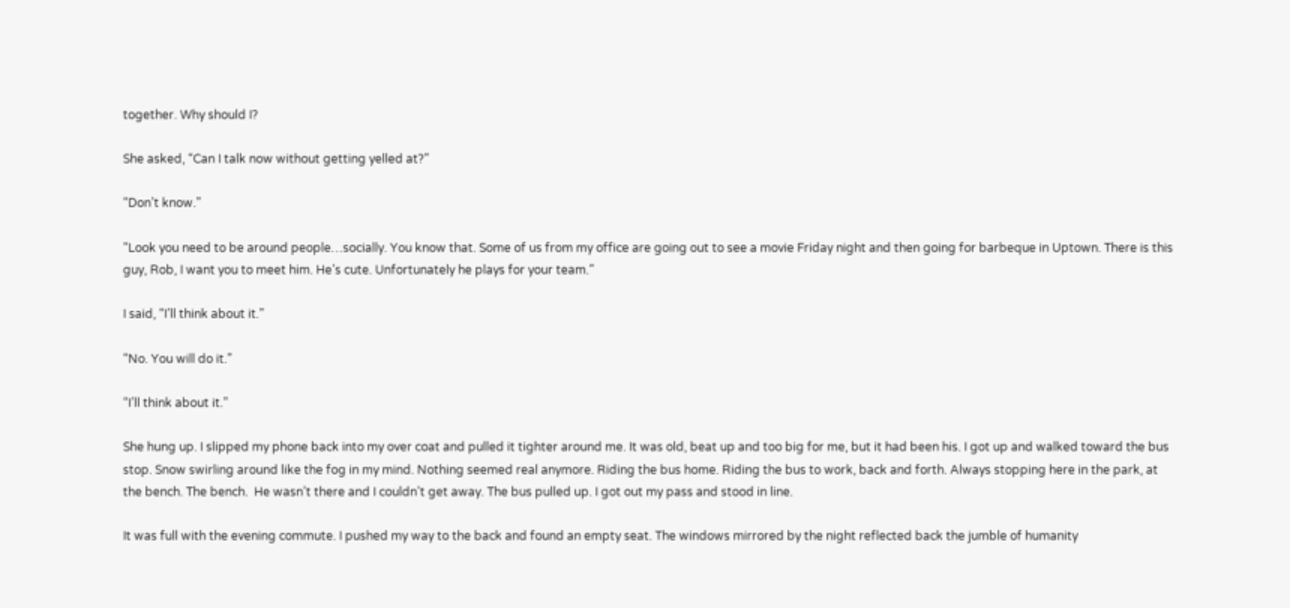together. Why should I?

She asked, “Can I talk now without getting yelled at?”

“Don’t know.”

“Look you need to be around people…socially. You know that. Some of us from my office are going out to see a movie Friday night and then going for barbeque in Uptown. There is this guy, Rob, I want you to meet him. He’s cute. Unfortunately he plays for your team.”

I said, “I’ll think about it.”

“No. You will do it.”

“I’ll think about it.”

She hung up. I slipped my phone back into my over coat and pulled it tighter around me. It was old, beat up and too big for me, but it had been his. I got up and walked toward the bus stop. Snow swirling around like the fog in my mind. Nothing seemed real anymore. Riding the bus home. Riding the bus to work, back and forth. Always stopping here in the park, at the bench. The bench.  He wasn’t there and I couldn’t get away. The bus pulled up. I got out my pass and stood in line.

It was full with the evening commute. I pushed my way to the back and found an empty seat. The windows mirrored by the night reflected back the jumble of humanity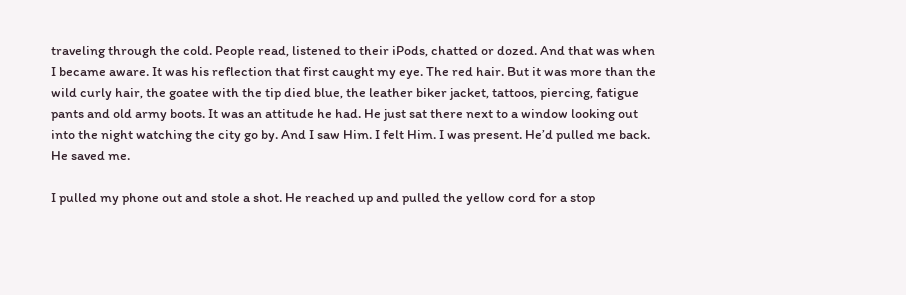traveling through the cold. People read, listened to their iPods, chatted or dozed. And that was when I became aware. It was his reflection that first caught my eye. The red hair. But it was more than the wild curly hair, the goatee with the tip died blue, the leather biker jacket, tattoos, piercing, fatigue pants and old army boots. It was an attitude he had. He just sat there next to a window looking out into the night watching the city go by. And I saw Him. I felt Him. I was present. He’d pulled me back. He saved me.

I pulled my phone out and stole a shot. He reached up and pulled the yellow cord for a stop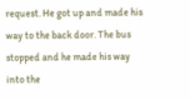request. He got up and made his way to the back door. The bus stopped and he made his way into the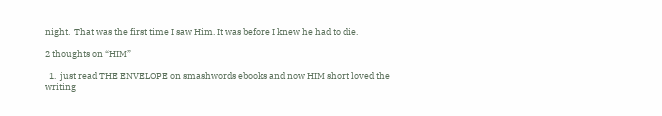night.  That was the first time I saw Him. It was before I knew he had to die.

2 thoughts on “HIM”

  1.  just read THE ENVELOPE on smashwords ebooks and now HIM short loved the writing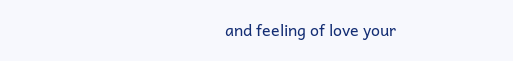and feeling of love your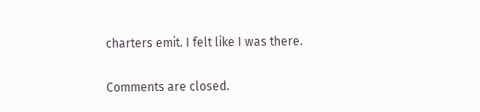charters emit. I felt like I was there.

Comments are closed.